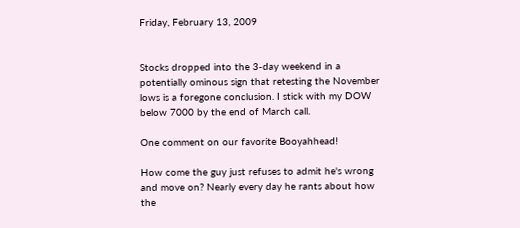Friday, February 13, 2009


Stocks dropped into the 3-day weekend in a potentially ominous sign that retesting the November lows is a foregone conclusion. I stick with my DOW below 7000 by the end of March call.

One comment on our favorite Booyahhead!

How come the guy just refuses to admit he's wrong and move on? Nearly every day he rants about how the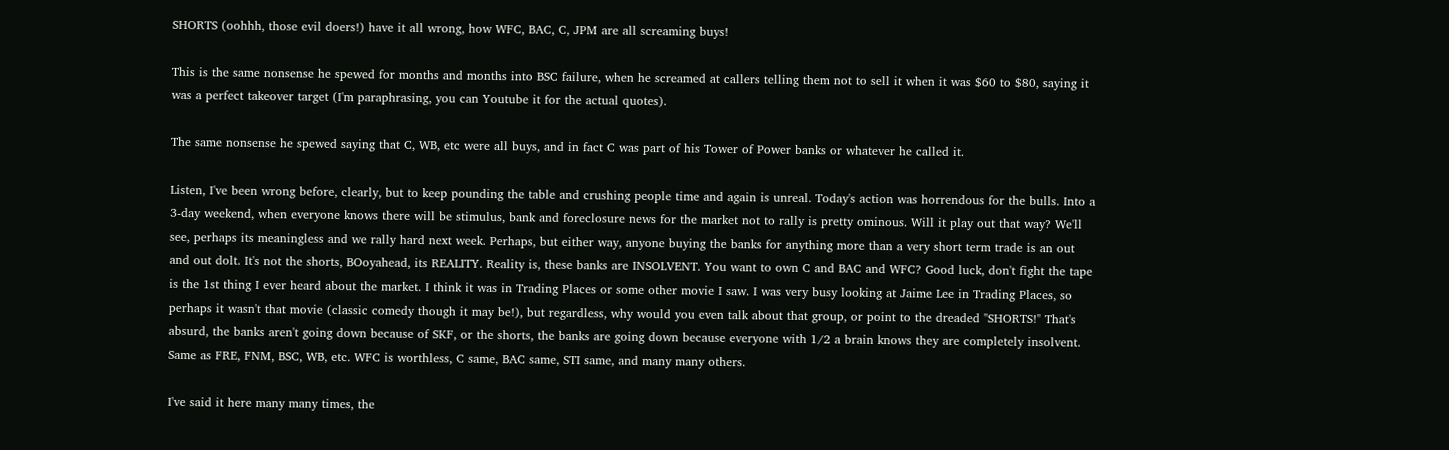SHORTS (oohhh, those evil doers!) have it all wrong, how WFC, BAC, C, JPM are all screaming buys!

This is the same nonsense he spewed for months and months into BSC failure, when he screamed at callers telling them not to sell it when it was $60 to $80, saying it was a perfect takeover target (I'm paraphrasing, you can Youtube it for the actual quotes).

The same nonsense he spewed saying that C, WB, etc were all buys, and in fact C was part of his Tower of Power banks or whatever he called it.

Listen, I've been wrong before, clearly, but to keep pounding the table and crushing people time and again is unreal. Today's action was horrendous for the bulls. Into a 3-day weekend, when everyone knows there will be stimulus, bank and foreclosure news for the market not to rally is pretty ominous. Will it play out that way? We'll see, perhaps its meaningless and we rally hard next week. Perhaps, but either way, anyone buying the banks for anything more than a very short term trade is an out and out dolt. It's not the shorts, BOoyahead, its REALITY. Reality is, these banks are INSOLVENT. You want to own C and BAC and WFC? Good luck, don't fight the tape is the 1st thing I ever heard about the market. I think it was in Trading Places or some other movie I saw. I was very busy looking at Jaime Lee in Trading Places, so perhaps it wasn't that movie (classic comedy though it may be!), but regardless, why would you even talk about that group, or point to the dreaded "SHORTS!" That's absurd, the banks aren't going down because of SKF, or the shorts, the banks are going down because everyone with 1/2 a brain knows they are completely insolvent. Same as FRE, FNM, BSC, WB, etc. WFC is worthless, C same, BAC same, STI same, and many many others.

I've said it here many many times, the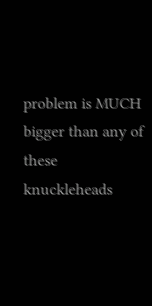problem is MUCH bigger than any of these knuckleheads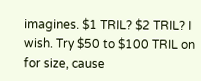imagines. $1 TRIL? $2 TRIL? I wish. Try $50 to $100 TRIL on for size, cause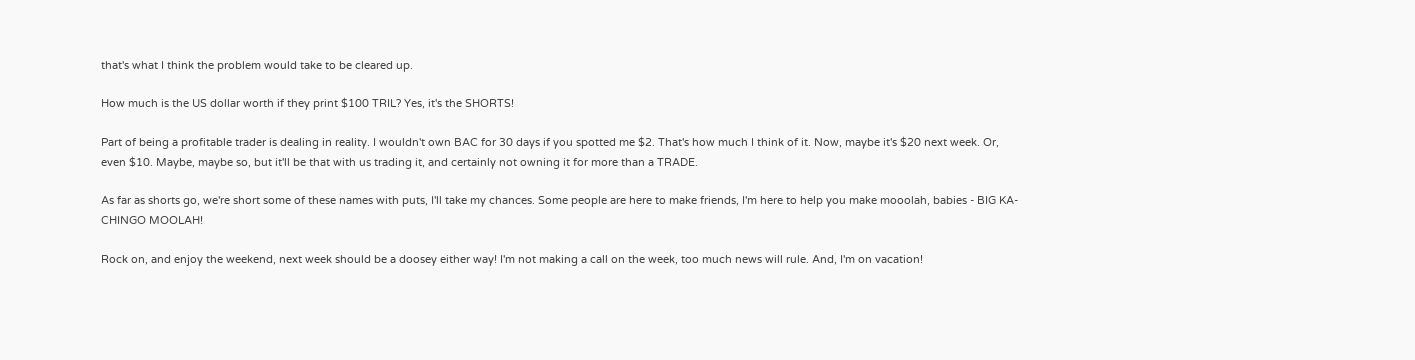that's what I think the problem would take to be cleared up.

How much is the US dollar worth if they print $100 TRIL? Yes, it's the SHORTS!

Part of being a profitable trader is dealing in reality. I wouldn't own BAC for 30 days if you spotted me $2. That's how much I think of it. Now, maybe it's $20 next week. Or, even $10. Maybe, maybe so, but it'll be that with us trading it, and certainly not owning it for more than a TRADE.

As far as shorts go, we're short some of these names with puts, I'll take my chances. Some people are here to make friends, I'm here to help you make mooolah, babies - BIG KA-CHINGO MOOLAH!

Rock on, and enjoy the weekend, next week should be a doosey either way! I'm not making a call on the week, too much news will rule. And, I'm on vacation!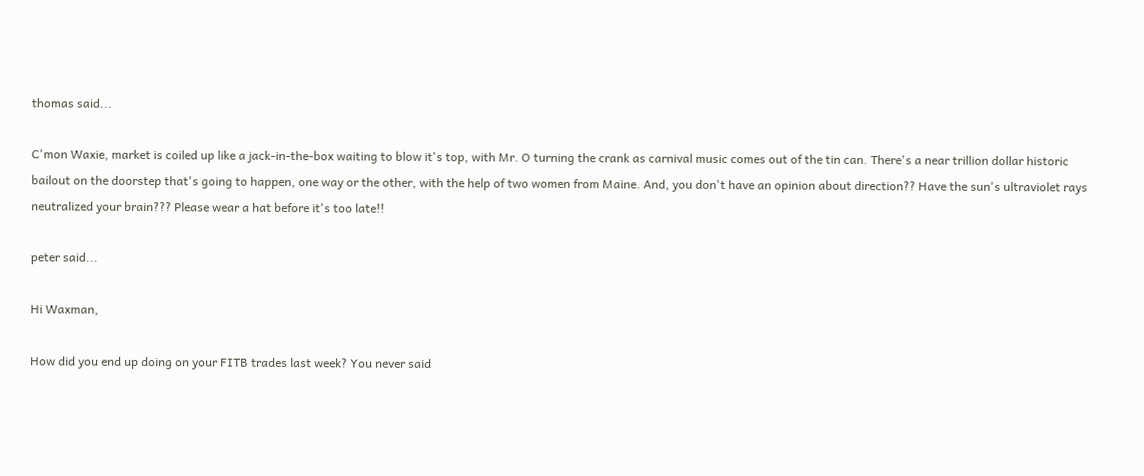thomas said...

C'mon Waxie, market is coiled up like a jack-in-the-box waiting to blow it's top, with Mr. O turning the crank as carnival music comes out of the tin can. There's a near trillion dollar historic bailout on the doorstep that's going to happen, one way or the other, with the help of two women from Maine. And, you don't have an opinion about direction?? Have the sun's ultraviolet rays neutralized your brain??? Please wear a hat before it's too late!!

peter said...

Hi Waxman,

How did you end up doing on your FITB trades last week? You never said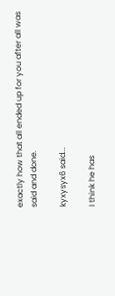exactly how that all ended up for you after all was said and done.

kyxysyx6 said...

I think he has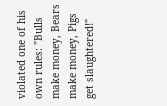violated one of his own rules: "Bulls make money, Bears
make money, Pigs get slaughtered!"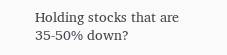Holding stocks that are 35-50% down?